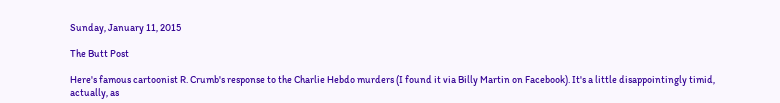Sunday, January 11, 2015

The Butt Post

Here's famous cartoonist R. Crumb's response to the Charlie Hebdo murders (I found it via Billy Martin on Facebook). It's a little disappointingly timid, actually, as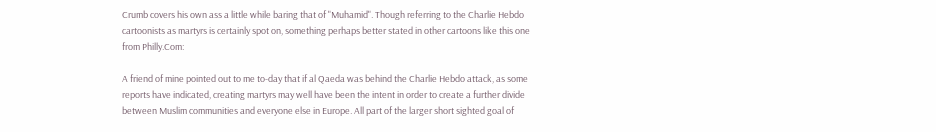Crumb covers his own ass a little while baring that of "Muhamid". Though referring to the Charlie Hebdo cartoonists as martyrs is certainly spot on, something perhaps better stated in other cartoons like this one from Philly.Com:

A friend of mine pointed out to me to-day that if al Qaeda was behind the Charlie Hebdo attack, as some reports have indicated, creating martyrs may well have been the intent in order to create a further divide between Muslim communities and everyone else in Europe. All part of the larger short sighted goal of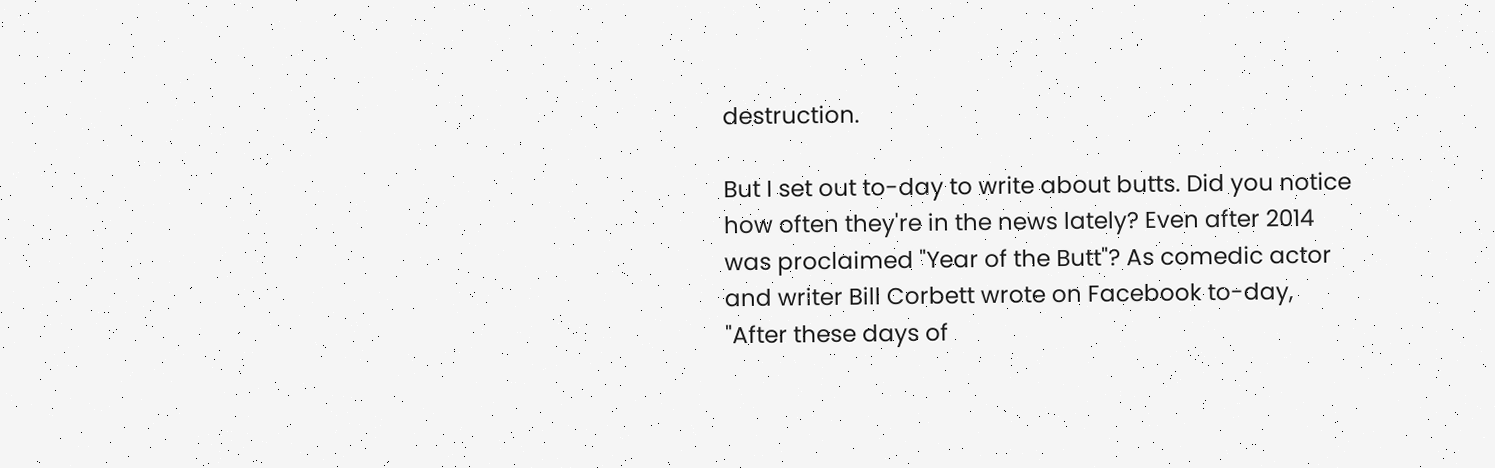destruction.

But I set out to-day to write about butts. Did you notice how often they're in the news lately? Even after 2014 was proclaimed "Year of the Butt"? As comedic actor and writer Bill Corbett wrote on Facebook to-day, "After these days of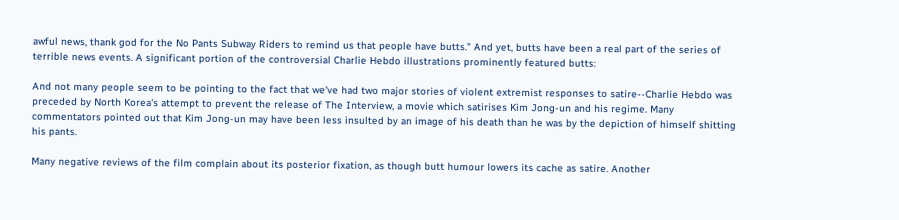awful news, thank god for the No Pants Subway Riders to remind us that people have butts." And yet, butts have been a real part of the series of terrible news events. A significant portion of the controversial Charlie Hebdo illustrations prominently featured butts:

And not many people seem to be pointing to the fact that we've had two major stories of violent extremist responses to satire--Charlie Hebdo was preceded by North Korea's attempt to prevent the release of The Interview, a movie which satirises Kim Jong-un and his regime. Many commentators pointed out that Kim Jong-un may have been less insulted by an image of his death than he was by the depiction of himself shitting his pants.

Many negative reviews of the film complain about its posterior fixation, as though butt humour lowers its cache as satire. Another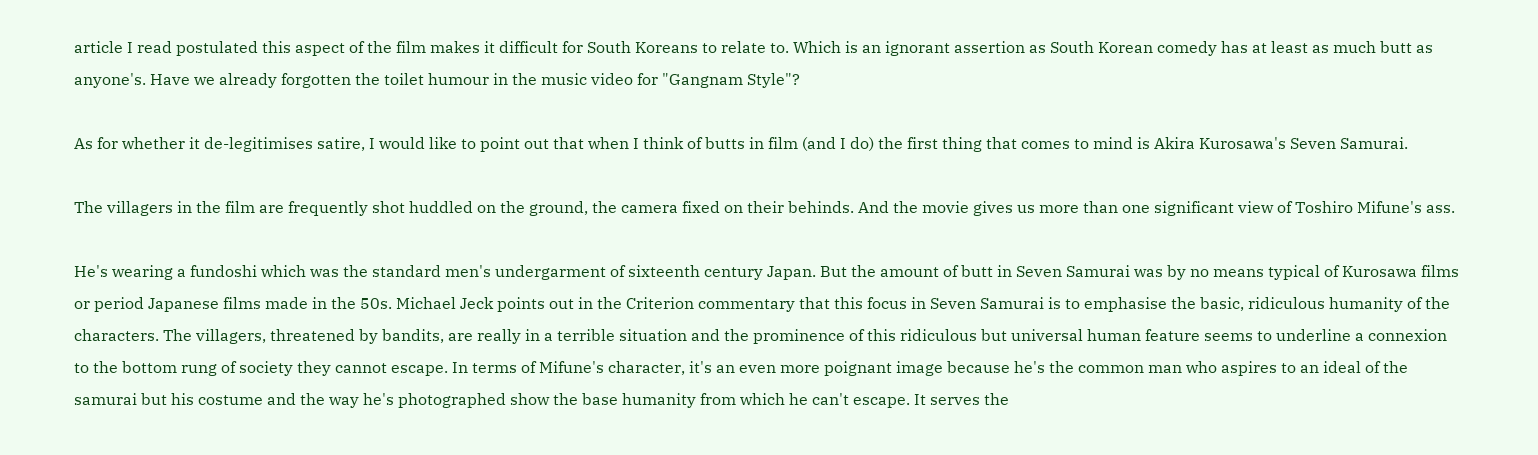article I read postulated this aspect of the film makes it difficult for South Koreans to relate to. Which is an ignorant assertion as South Korean comedy has at least as much butt as anyone's. Have we already forgotten the toilet humour in the music video for "Gangnam Style"?

As for whether it de-legitimises satire, I would like to point out that when I think of butts in film (and I do) the first thing that comes to mind is Akira Kurosawa's Seven Samurai.

The villagers in the film are frequently shot huddled on the ground, the camera fixed on their behinds. And the movie gives us more than one significant view of Toshiro Mifune's ass.

He's wearing a fundoshi which was the standard men's undergarment of sixteenth century Japan. But the amount of butt in Seven Samurai was by no means typical of Kurosawa films or period Japanese films made in the 50s. Michael Jeck points out in the Criterion commentary that this focus in Seven Samurai is to emphasise the basic, ridiculous humanity of the characters. The villagers, threatened by bandits, are really in a terrible situation and the prominence of this ridiculous but universal human feature seems to underline a connexion to the bottom rung of society they cannot escape. In terms of Mifune's character, it's an even more poignant image because he's the common man who aspires to an ideal of the samurai but his costume and the way he's photographed show the base humanity from which he can't escape. It serves the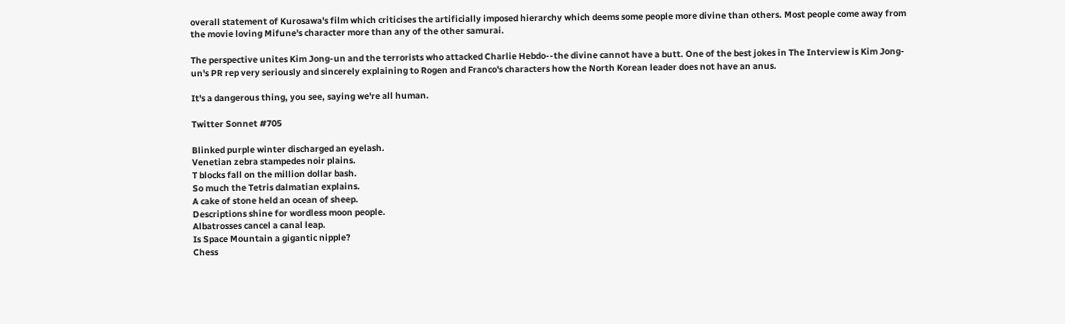overall statement of Kurosawa's film which criticises the artificially imposed hierarchy which deems some people more divine than others. Most people come away from the movie loving Mifune's character more than any of the other samurai.

The perspective unites Kim Jong-un and the terrorists who attacked Charlie Hebdo--the divine cannot have a butt. One of the best jokes in The Interview is Kim Jong-un's PR rep very seriously and sincerely explaining to Rogen and Franco's characters how the North Korean leader does not have an anus.

It's a dangerous thing, you see, saying we're all human.

Twitter Sonnet #705

Blinked purple winter discharged an eyelash.
Venetian zebra stampedes noir plains.
T blocks fall on the million dollar bash.
So much the Tetris dalmatian explains.
A cake of stone held an ocean of sheep.
Descriptions shine for wordless moon people.
Albatrosses cancel a canal leap.
Is Space Mountain a gigantic nipple?
Chess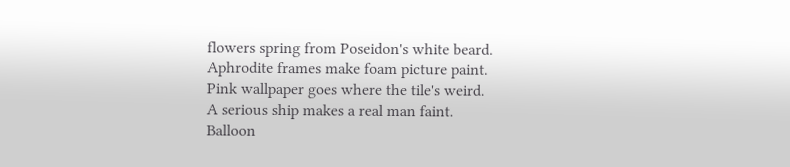flowers spring from Poseidon's white beard.
Aphrodite frames make foam picture paint.
Pink wallpaper goes where the tile's weird.
A serious ship makes a real man faint.
Balloon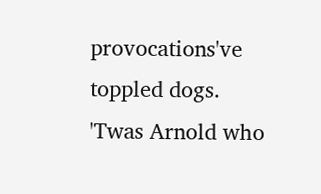provocations've toppled dogs.
'Twas Arnold who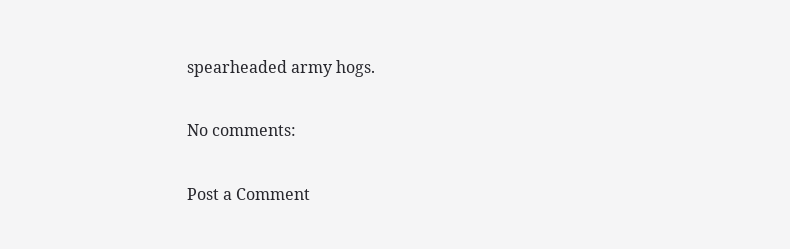spearheaded army hogs.

No comments:

Post a Comment